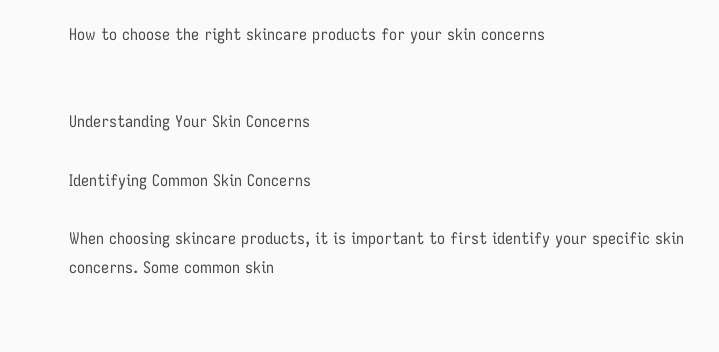How to choose the right skincare products for your skin concerns


Understanding Your Skin Concerns

Identifying Common Skin Concerns

When choosing skincare products, it is important to first identify your specific skin concerns. Some common skin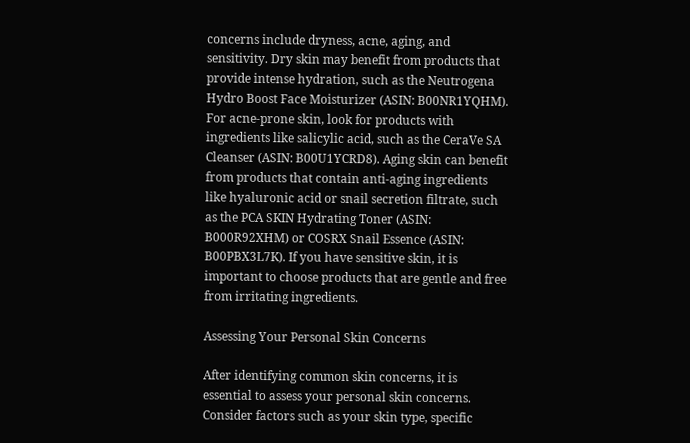concerns include dryness, acne, aging, and sensitivity. Dry skin may benefit from products that provide intense hydration, such as the Neutrogena Hydro Boost Face Moisturizer (ASIN: B00NR1YQHM). For acne-prone skin, look for products with ingredients like salicylic acid, such as the CeraVe SA Cleanser (ASIN: B00U1YCRD8). Aging skin can benefit from products that contain anti-aging ingredients like hyaluronic acid or snail secretion filtrate, such as the PCA SKIN Hydrating Toner (ASIN: B000R92XHM) or COSRX Snail Essence (ASIN: B00PBX3L7K). If you have sensitive skin, it is important to choose products that are gentle and free from irritating ingredients.

Assessing Your Personal Skin Concerns

After identifying common skin concerns, it is essential to assess your personal skin concerns. Consider factors such as your skin type, specific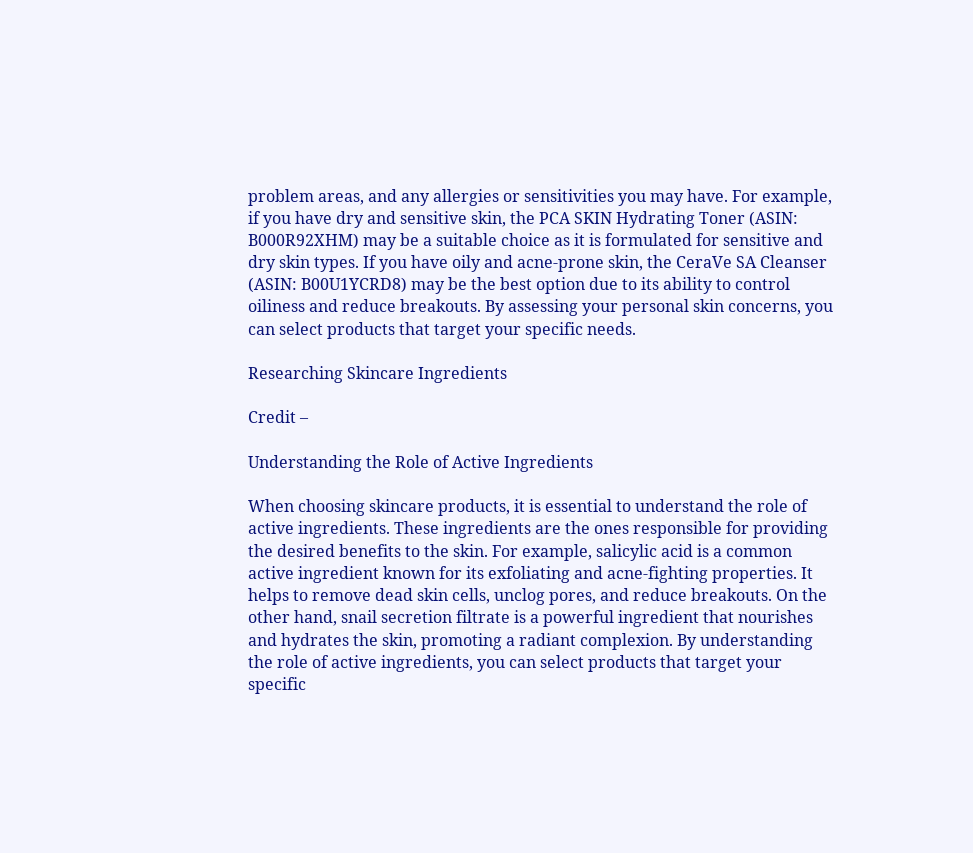problem areas, and any allergies or sensitivities you may have. For example, if you have dry and sensitive skin, the PCA SKIN Hydrating Toner (ASIN: B000R92XHM) may be a suitable choice as it is formulated for sensitive and dry skin types. If you have oily and acne-prone skin, the CeraVe SA Cleanser (ASIN: B00U1YCRD8) may be the best option due to its ability to control oiliness and reduce breakouts. By assessing your personal skin concerns, you can select products that target your specific needs.

Researching Skincare Ingredients

Credit –

Understanding the Role of Active Ingredients

When choosing skincare products, it is essential to understand the role of active ingredients. These ingredients are the ones responsible for providing the desired benefits to the skin. For example, salicylic acid is a common active ingredient known for its exfoliating and acne-fighting properties. It helps to remove dead skin cells, unclog pores, and reduce breakouts. On the other hand, snail secretion filtrate is a powerful ingredient that nourishes and hydrates the skin, promoting a radiant complexion. By understanding the role of active ingredients, you can select products that target your specific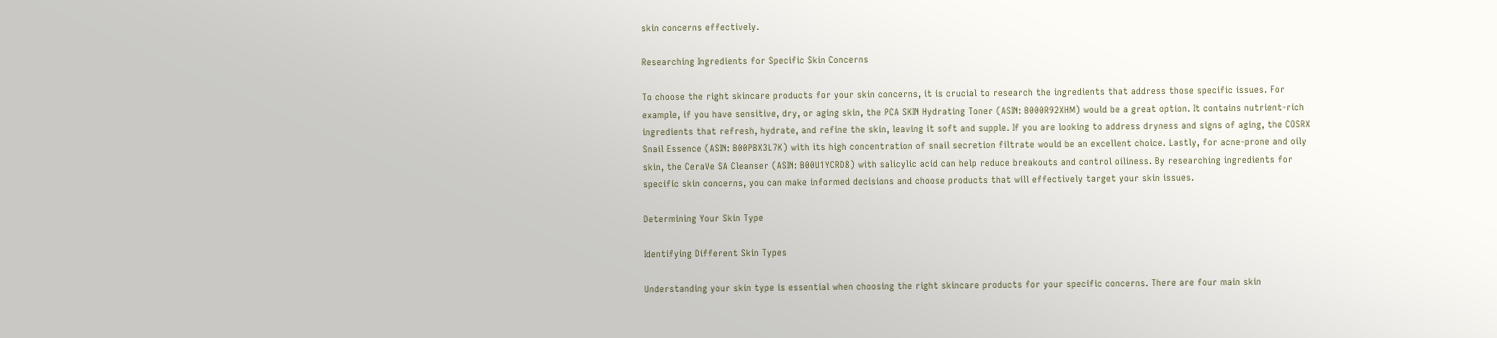skin concerns effectively.

Researching Ingredients for Specific Skin Concerns

To choose the right skincare products for your skin concerns, it is crucial to research the ingredients that address those specific issues. For example, if you have sensitive, dry, or aging skin, the PCA SKIN Hydrating Toner (ASIN: B000R92XHM) would be a great option. It contains nutrient-rich ingredients that refresh, hydrate, and refine the skin, leaving it soft and supple. If you are looking to address dryness and signs of aging, the COSRX Snail Essence (ASIN: B00PBX3L7K) with its high concentration of snail secretion filtrate would be an excellent choice. Lastly, for acne-prone and oily skin, the CeraVe SA Cleanser (ASIN: B00U1YCRD8) with salicylic acid can help reduce breakouts and control oiliness. By researching ingredients for specific skin concerns, you can make informed decisions and choose products that will effectively target your skin issues.

Determining Your Skin Type

Identifying Different Skin Types

Understanding your skin type is essential when choosing the right skincare products for your specific concerns. There are four main skin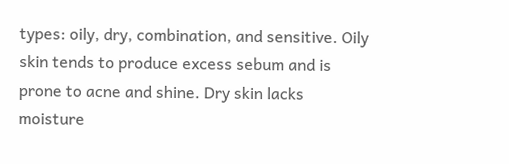types: oily, dry, combination, and sensitive. Oily skin tends to produce excess sebum and is prone to acne and shine. Dry skin lacks moisture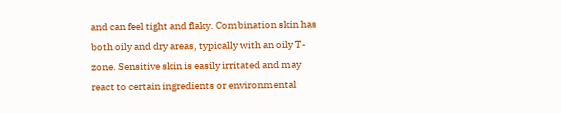and can feel tight and flaky. Combination skin has both oily and dry areas, typically with an oily T-zone. Sensitive skin is easily irritated and may react to certain ingredients or environmental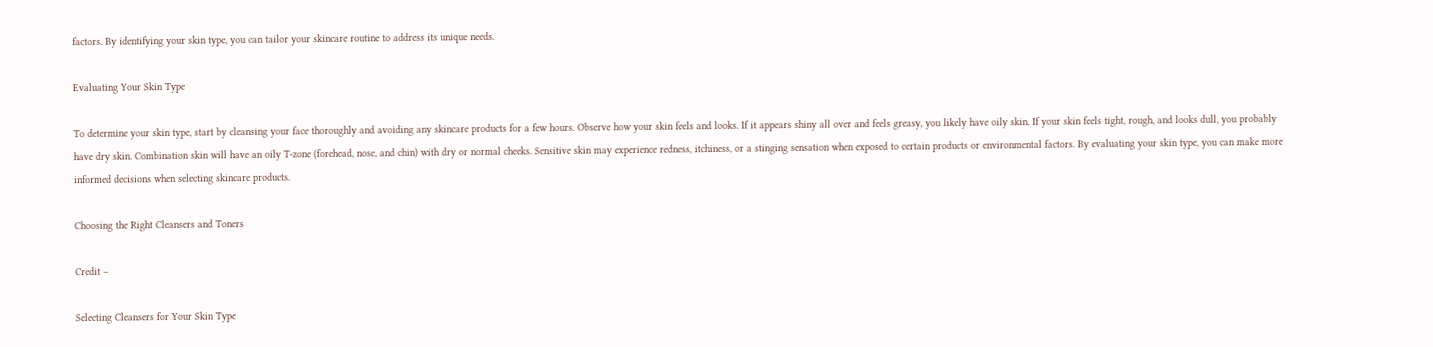factors. By identifying your skin type, you can tailor your skincare routine to address its unique needs.

Evaluating Your Skin Type

To determine your skin type, start by cleansing your face thoroughly and avoiding any skincare products for a few hours. Observe how your skin feels and looks. If it appears shiny all over and feels greasy, you likely have oily skin. If your skin feels tight, rough, and looks dull, you probably have dry skin. Combination skin will have an oily T-zone (forehead, nose, and chin) with dry or normal cheeks. Sensitive skin may experience redness, itchiness, or a stinging sensation when exposed to certain products or environmental factors. By evaluating your skin type, you can make more informed decisions when selecting skincare products.

Choosing the Right Cleansers and Toners

Credit –

Selecting Cleansers for Your Skin Type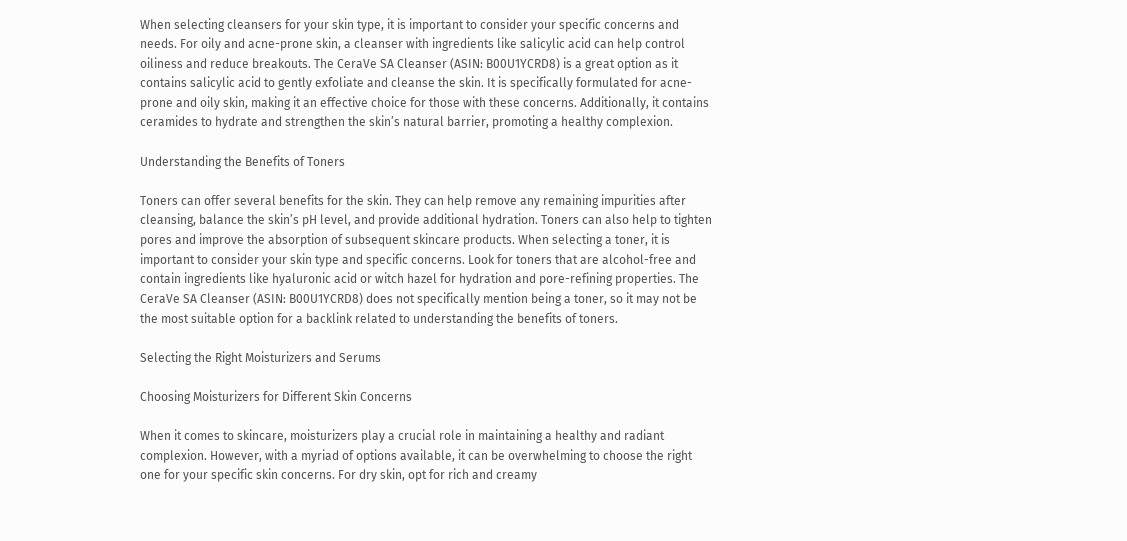When selecting cleansers for your skin type, it is important to consider your specific concerns and needs. For oily and acne-prone skin, a cleanser with ingredients like salicylic acid can help control oiliness and reduce breakouts. The CeraVe SA Cleanser (ASIN: B00U1YCRD8) is a great option as it contains salicylic acid to gently exfoliate and cleanse the skin. It is specifically formulated for acne-prone and oily skin, making it an effective choice for those with these concerns. Additionally, it contains ceramides to hydrate and strengthen the skin’s natural barrier, promoting a healthy complexion.

Understanding the Benefits of Toners

Toners can offer several benefits for the skin. They can help remove any remaining impurities after cleansing, balance the skin’s pH level, and provide additional hydration. Toners can also help to tighten pores and improve the absorption of subsequent skincare products. When selecting a toner, it is important to consider your skin type and specific concerns. Look for toners that are alcohol-free and contain ingredients like hyaluronic acid or witch hazel for hydration and pore-refining properties. The CeraVe SA Cleanser (ASIN: B00U1YCRD8) does not specifically mention being a toner, so it may not be the most suitable option for a backlink related to understanding the benefits of toners.

Selecting the Right Moisturizers and Serums

Choosing Moisturizers for Different Skin Concerns

When it comes to skincare, moisturizers play a crucial role in maintaining a healthy and radiant complexion. However, with a myriad of options available, it can be overwhelming to choose the right one for your specific skin concerns. For dry skin, opt for rich and creamy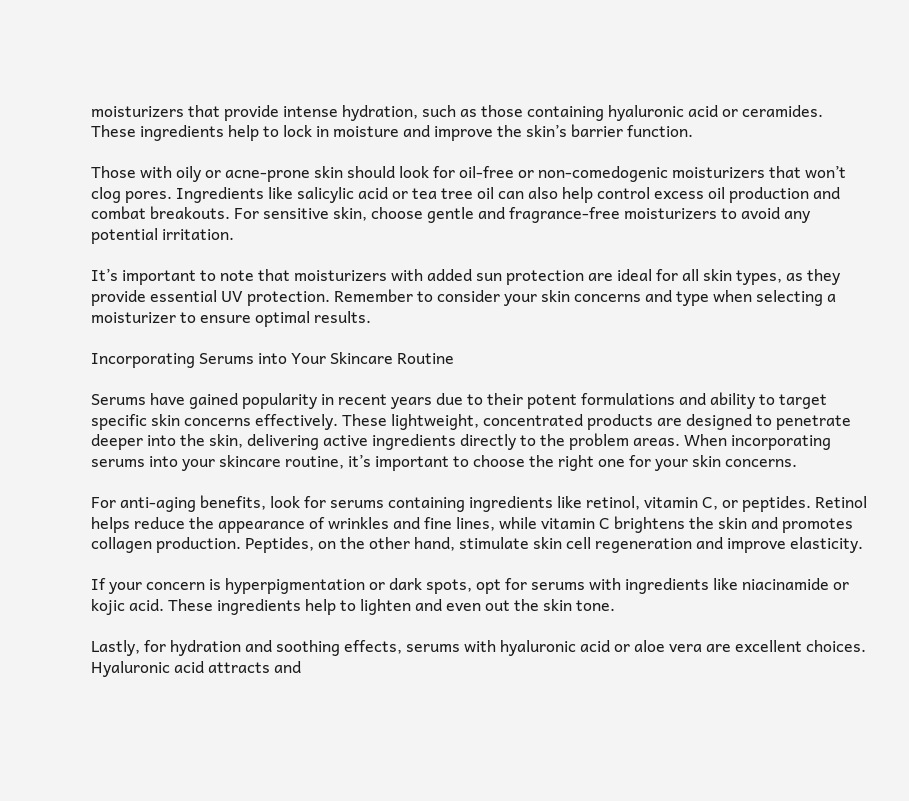moisturizers that provide intense hydration, such as those containing hyaluronic acid or ceramides. These ingredients help to lock in moisture and improve the skin’s barrier function.

Those with oily or acne-prone skin should look for oil-free or non-comedogenic moisturizers that won’t clog pores. Ingredients like salicylic acid or tea tree oil can also help control excess oil production and combat breakouts. For sensitive skin, choose gentle and fragrance-free moisturizers to avoid any potential irritation.

It’s important to note that moisturizers with added sun protection are ideal for all skin types, as they provide essential UV protection. Remember to consider your skin concerns and type when selecting a moisturizer to ensure optimal results.

Incorporating Serums into Your Skincare Routine

Serums have gained popularity in recent years due to their potent formulations and ability to target specific skin concerns effectively. These lightweight, concentrated products are designed to penetrate deeper into the skin, delivering active ingredients directly to the problem areas. When incorporating serums into your skincare routine, it’s important to choose the right one for your skin concerns.

For anti-aging benefits, look for serums containing ingredients like retinol, vitamin C, or peptides. Retinol helps reduce the appearance of wrinkles and fine lines, while vitamin C brightens the skin and promotes collagen production. Peptides, on the other hand, stimulate skin cell regeneration and improve elasticity.

If your concern is hyperpigmentation or dark spots, opt for serums with ingredients like niacinamide or kojic acid. These ingredients help to lighten and even out the skin tone.

Lastly, for hydration and soothing effects, serums with hyaluronic acid or aloe vera are excellent choices. Hyaluronic acid attracts and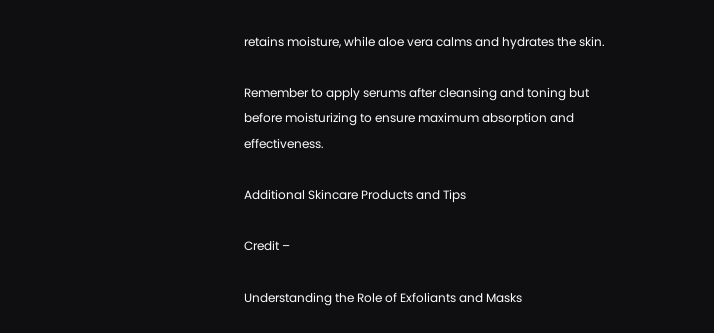retains moisture, while aloe vera calms and hydrates the skin.

Remember to apply serums after cleansing and toning but before moisturizing to ensure maximum absorption and effectiveness.

Additional Skincare Products and Tips

Credit –

Understanding the Role of Exfoliants and Masks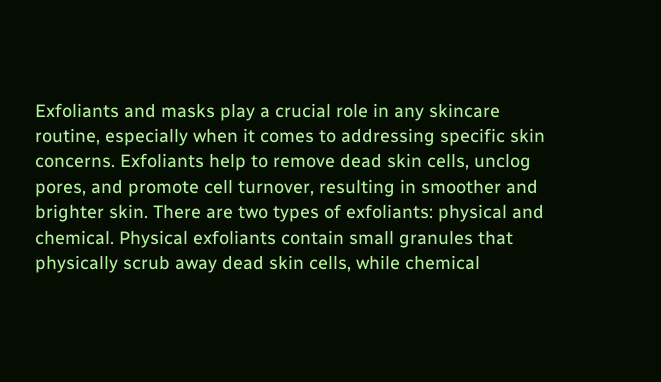Exfoliants and masks play a crucial role in any skincare routine, especially when it comes to addressing specific skin concerns. Exfoliants help to remove dead skin cells, unclog pores, and promote cell turnover, resulting in smoother and brighter skin. There are two types of exfoliants: physical and chemical. Physical exfoliants contain small granules that physically scrub away dead skin cells, while chemical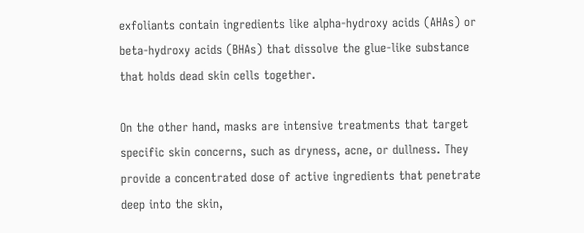exfoliants contain ingredients like alpha-hydroxy acids (AHAs) or beta-hydroxy acids (BHAs) that dissolve the glue-like substance that holds dead skin cells together.

On the other hand, masks are intensive treatments that target specific skin concerns, such as dryness, acne, or dullness. They provide a concentrated dose of active ingredients that penetrate deep into the skin,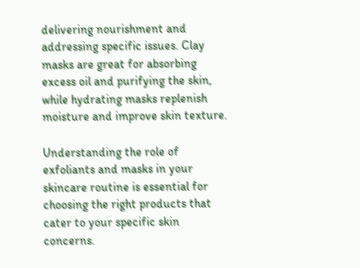delivering nourishment and addressing specific issues. Clay masks are great for absorbing excess oil and purifying the skin, while hydrating masks replenish moisture and improve skin texture.

Understanding the role of exfoliants and masks in your skincare routine is essential for choosing the right products that cater to your specific skin concerns.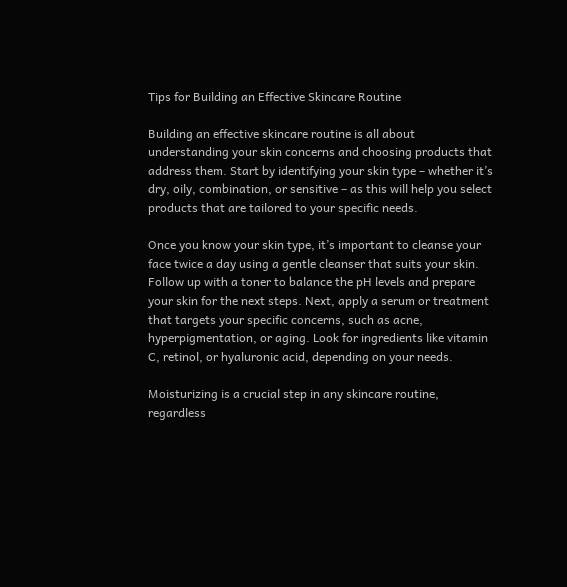Tips for Building an Effective Skincare Routine

Building an effective skincare routine is all about understanding your skin concerns and choosing products that address them. Start by identifying your skin type – whether it’s dry, oily, combination, or sensitive – as this will help you select products that are tailored to your specific needs.

Once you know your skin type, it’s important to cleanse your face twice a day using a gentle cleanser that suits your skin. Follow up with a toner to balance the pH levels and prepare your skin for the next steps. Next, apply a serum or treatment that targets your specific concerns, such as acne, hyperpigmentation, or aging. Look for ingredients like vitamin C, retinol, or hyaluronic acid, depending on your needs.

Moisturizing is a crucial step in any skincare routine, regardless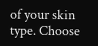of your skin type. Choose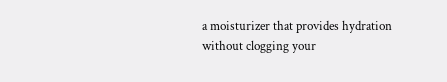a moisturizer that provides hydration without clogging your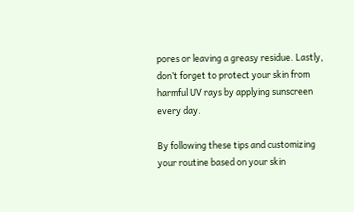pores or leaving a greasy residue. Lastly, don’t forget to protect your skin from harmful UV rays by applying sunscreen every day.

By following these tips and customizing your routine based on your skin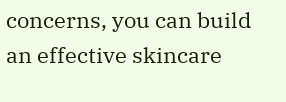concerns, you can build an effective skincare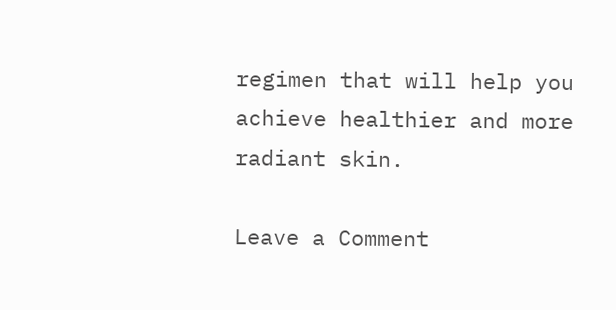regimen that will help you achieve healthier and more radiant skin.

Leave a Comment